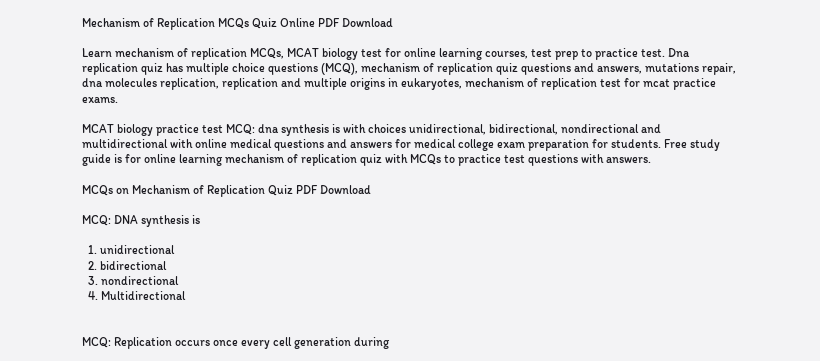Mechanism of Replication MCQs Quiz Online PDF Download

Learn mechanism of replication MCQs, MCAT biology test for online learning courses, test prep to practice test. Dna replication quiz has multiple choice questions (MCQ), mechanism of replication quiz questions and answers, mutations repair, dna molecules replication, replication and multiple origins in eukaryotes, mechanism of replication test for mcat practice exams.

MCAT biology practice test MCQ: dna synthesis is with choices unidirectional, bidirectional, nondirectional and multidirectional with online medical questions and answers for medical college exam preparation for students. Free study guide is for online learning mechanism of replication quiz with MCQs to practice test questions with answers.

MCQs on Mechanism of Replication Quiz PDF Download

MCQ: DNA synthesis is

  1. unidirectional
  2. bidirectional
  3. nondirectional
  4. Multidirectional


MCQ: Replication occurs once every cell generation during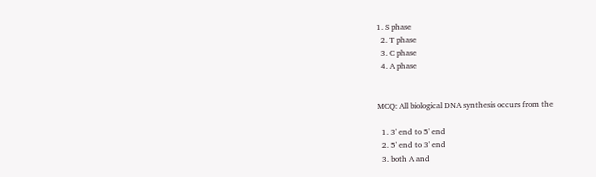1. S phase
  2. T phase
  3. C phase
  4. A phase


MCQ: All biological DNA synthesis occurs from the

  1. 3' end to 5' end
  2. 5' end to 3' end
  3. both A and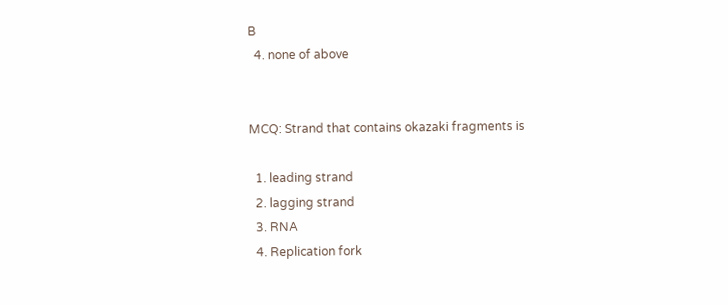B
  4. none of above


MCQ: Strand that contains okazaki fragments is

  1. leading strand
  2. lagging strand
  3. RNA
  4. Replication fork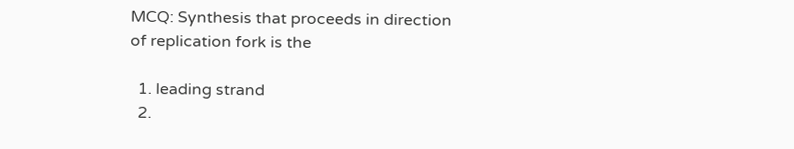MCQ: Synthesis that proceeds in direction of replication fork is the

  1. leading strand
  2.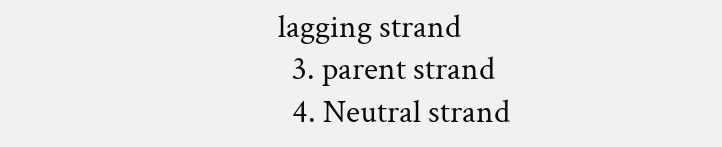lagging strand
  3. parent strand
  4. Neutral strand